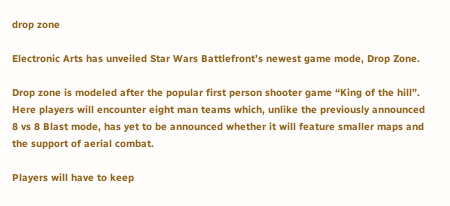drop zone

Electronic Arts has unveiled Star Wars Battlefront’s newest game mode, Drop Zone.

Drop zone is modeled after the popular first person shooter game “King of the hill”. Here players will encounter eight man teams which, unlike the previously announced 8 vs 8 Blast mode, has yet to be announced whether it will feature smaller maps and the support of aerial combat.

Players will have to keep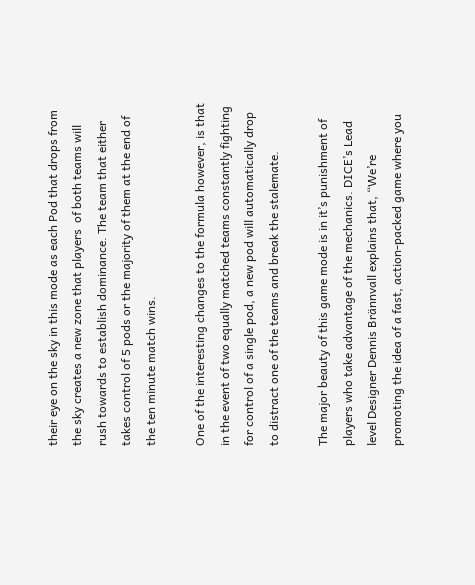their eye on the sky in this mode as each Pod that drops from the sky creates a new zone that players  of both teams will rush towards to establish dominance. The team that either takes control of 5 pods or the majority of them at the end of the ten minute match wins.

One of the interesting changes to the formula however, is that in the event of two equally matched teams constantly fighting for control of a single pod, a new pod will automatically drop to distract one of the teams and break the stalemate.

The major beauty of this game mode is in it’s punishment of players who take advantage of the mechanics. DICE’s Lead level Designer Dennis Brännvall explains that, “We’re promoting the idea of a fast, action-packed game where you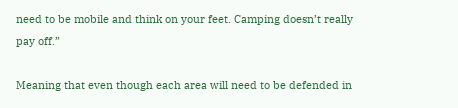need to be mobile and think on your feet. Camping doesn’t really pay off.”

Meaning that even though each area will need to be defended in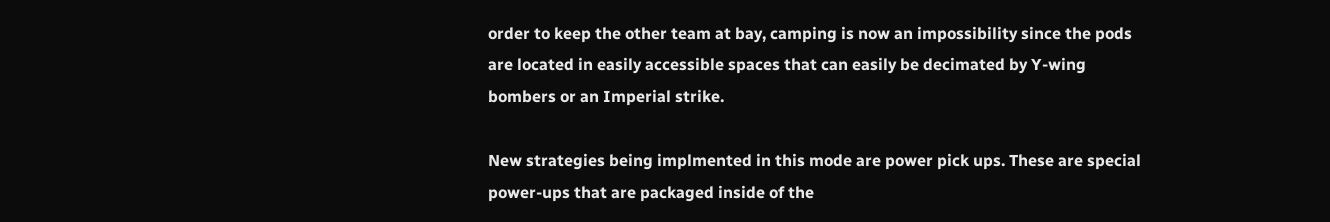order to keep the other team at bay, camping is now an impossibility since the pods are located in easily accessible spaces that can easily be decimated by Y-wing bombers or an Imperial strike.

New strategies being implmented in this mode are power pick ups. These are special power-ups that are packaged inside of the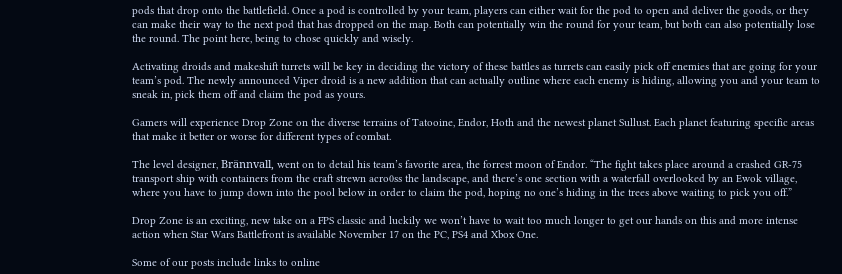pods that drop onto the battlefield. Once a pod is controlled by your team, players can either wait for the pod to open and deliver the goods, or they can make their way to the next pod that has dropped on the map. Both can potentially win the round for your team, but both can also potentially lose the round. The point here, being to chose quickly and wisely.

Activating droids and makeshift turrets will be key in deciding the victory of these battles as turrets can easily pick off enemies that are going for your team’s pod. The newly announced Viper droid is a new addition that can actually outline where each enemy is hiding, allowing you and your team to sneak in, pick them off and claim the pod as yours.

Gamers will experience Drop Zone on the diverse terrains of Tatooine, Endor, Hoth and the newest planet Sullust. Each planet featuring specific areas that make it better or worse for different types of combat.

The level designer, Brännvall, went on to detail his team’s favorite area, the forrest moon of Endor. “The fight takes place around a crashed GR-75 transport ship with containers from the craft strewn acro0ss the landscape, and there’s one section with a waterfall overlooked by an Ewok village, where you have to jump down into the pool below in order to claim the pod, hoping no one’s hiding in the trees above waiting to pick you off.”

Drop Zone is an exciting, new take on a FPS classic and luckily we won’t have to wait too much longer to get our hands on this and more intense action when Star Wars Battlefront is available November 17 on the PC, PS4 and Xbox One.

Some of our posts include links to online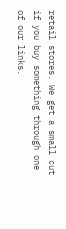retail stores. We get a small cut if you buy something through one of our links.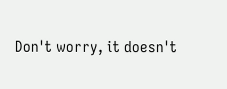Don't worry, it doesn't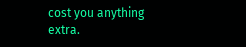cost you anything extra.